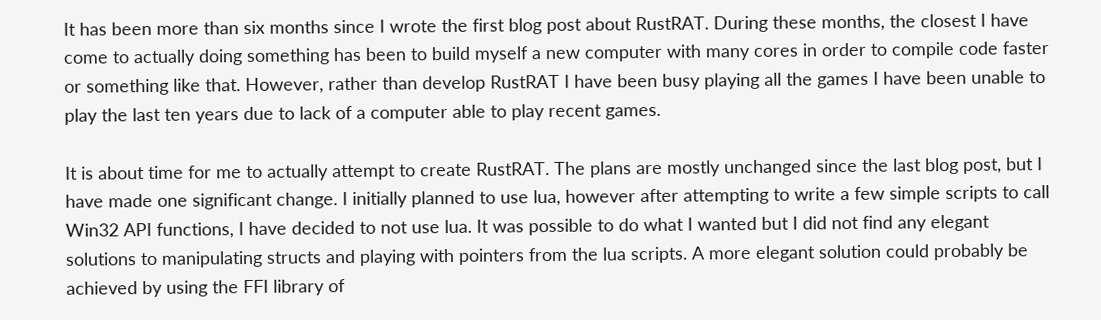It has been more than six months since I wrote the first blog post about RustRAT. During these months, the closest I have come to actually doing something has been to build myself a new computer with many cores in order to compile code faster or something like that. However, rather than develop RustRAT I have been busy playing all the games I have been unable to play the last ten years due to lack of a computer able to play recent games.

It is about time for me to actually attempt to create RustRAT. The plans are mostly unchanged since the last blog post, but I have made one significant change. I initially planned to use lua, however after attempting to write a few simple scripts to call Win32 API functions, I have decided to not use lua. It was possible to do what I wanted but I did not find any elegant solutions to manipulating structs and playing with pointers from the lua scripts. A more elegant solution could probably be achieved by using the FFI library of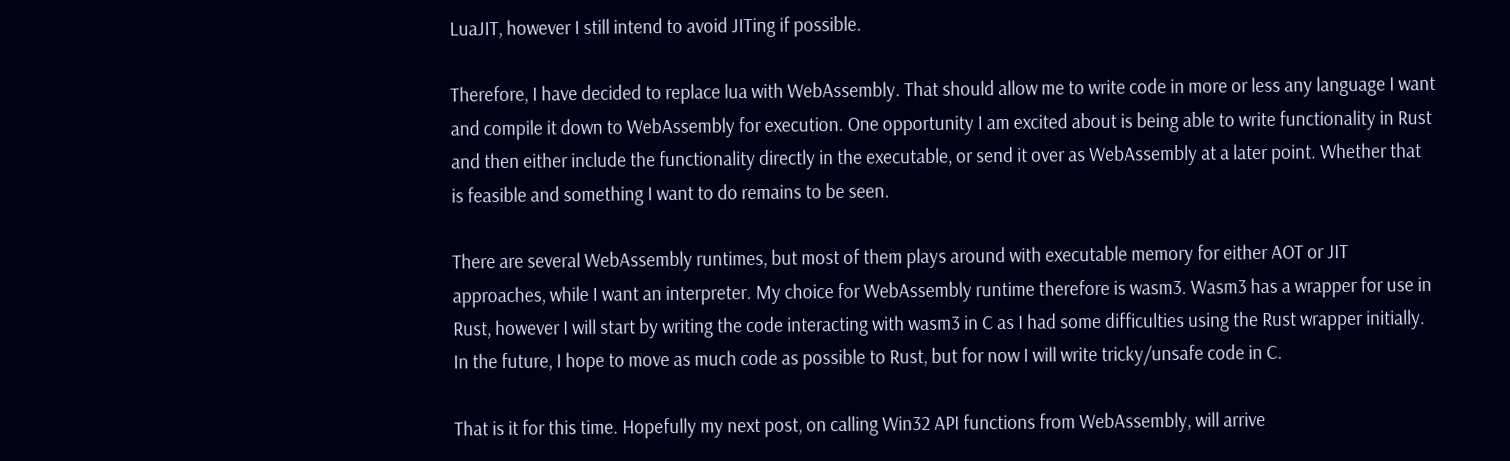LuaJIT, however I still intend to avoid JITing if possible.

Therefore, I have decided to replace lua with WebAssembly. That should allow me to write code in more or less any language I want and compile it down to WebAssembly for execution. One opportunity I am excited about is being able to write functionality in Rust and then either include the functionality directly in the executable, or send it over as WebAssembly at a later point. Whether that is feasible and something I want to do remains to be seen.

There are several WebAssembly runtimes, but most of them plays around with executable memory for either AOT or JIT approaches, while I want an interpreter. My choice for WebAssembly runtime therefore is wasm3. Wasm3 has a wrapper for use in Rust, however I will start by writing the code interacting with wasm3 in C as I had some difficulties using the Rust wrapper initially. In the future, I hope to move as much code as possible to Rust, but for now I will write tricky/unsafe code in C.

That is it for this time. Hopefully my next post, on calling Win32 API functions from WebAssembly, will arrive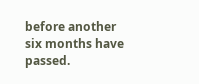before another six months have passed.